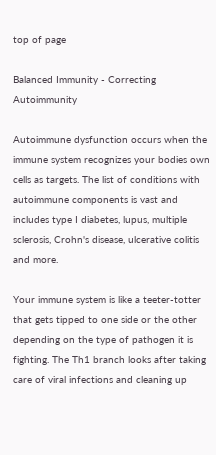top of page

Balanced Immunity - Correcting Autoimmunity

Autoimmune dysfunction occurs when the immune system recognizes your bodies own cells as targets. The list of conditions with autoimmune components is vast and includes type I diabetes, lupus, multiple sclerosis, Crohn's disease, ulcerative colitis and more.

Your immune system is like a teeter-totter that gets tipped to one side or the other depending on the type of pathogen it is fighting. The Th1 branch looks after taking care of viral infections and cleaning up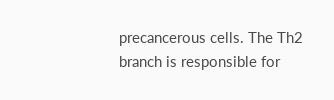precancerous cells. The Th2 branch is responsible for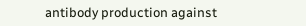antibody production against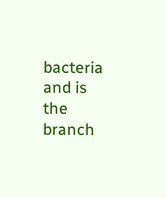bacteria and is the branch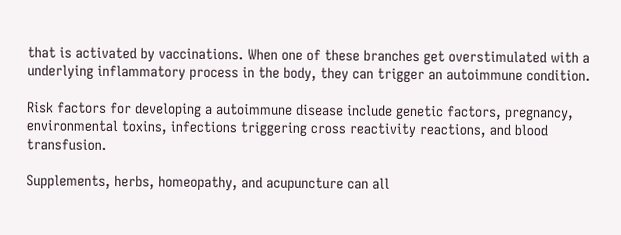that is activated by vaccinations. When one of these branches get overstimulated with a underlying inflammatory process in the body, they can trigger an autoimmune condition.

Risk factors for developing a autoimmune disease include genetic factors, pregnancy, environmental toxins, infections triggering cross reactivity reactions, and blood transfusion.

Supplements, herbs, homeopathy, and acupuncture can all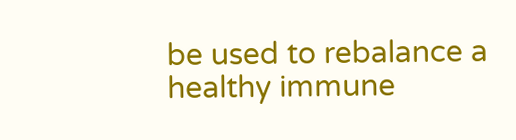be used to rebalance a healthy immune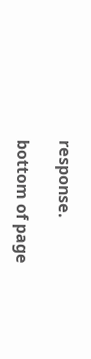response.

bottom of page